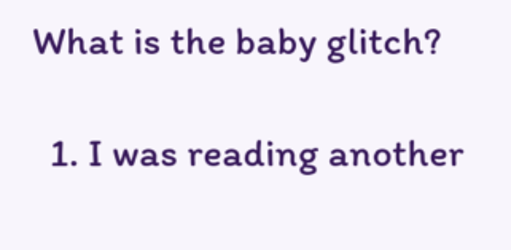What is the baby glitch?

  1. I was reading another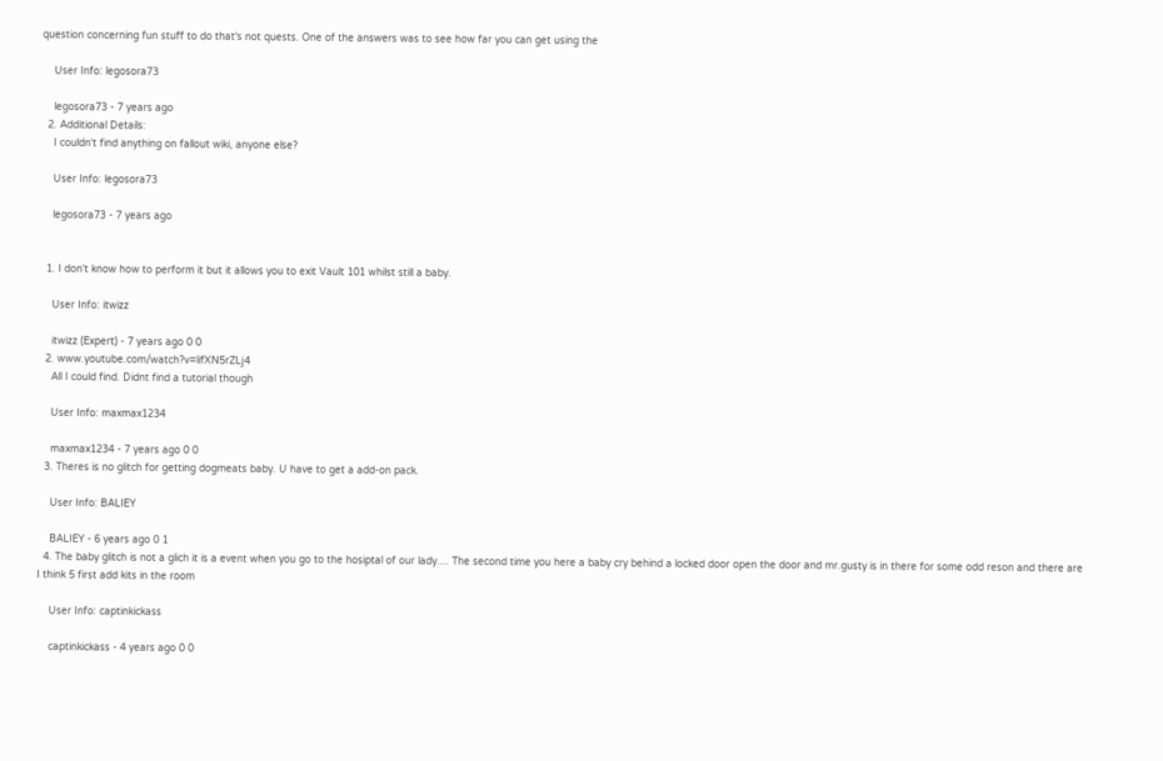question concerning fun stuff to do that's not quests. One of the answers was to see how far you can get using the

    User Info: legosora73

    legosora73 - 7 years ago
  2. Additional Details:
    I couldn't find anything on fallout wiki, anyone else?

    User Info: legosora73

    legosora73 - 7 years ago


  1. I don't know how to perform it but it allows you to exit Vault 101 whilst still a baby.

    User Info: itwizz

    itwizz (Expert) - 7 years ago 0 0
  2. www.youtube.com/watch?v=lifXN5rZLj4
    All I could find. Didnt find a tutorial though

    User Info: maxmax1234

    maxmax1234 - 7 years ago 0 0
  3. Theres is no glitch for getting dogmeats baby. U have to get a add-on pack.

    User Info: BALIEY

    BALIEY - 6 years ago 0 1
  4. The baby glitch is not a glich it is a event when you go to the hosiptal of our lady.... The second time you here a baby cry behind a locked door open the door and mr.gusty is in there for some odd reson and there are I think 5 first add kits in the room

    User Info: captinkickass

    captinkickass - 4 years ago 0 0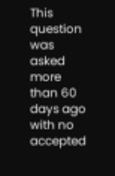This question was asked more than 60 days ago with no accepted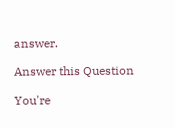answer.

Answer this Question

You're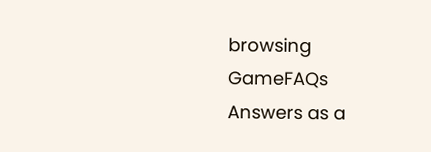browsing GameFAQs Answers as a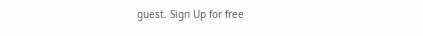guest. Sign Up for free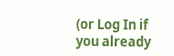(or Log In if you already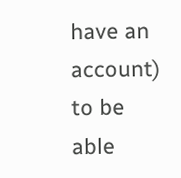have an account) to be able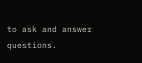to ask and answer questions.